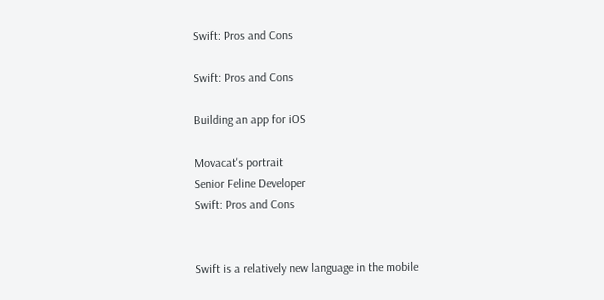Swift: Pros and Cons

Swift: Pros and Cons

Building an app for iOS

Movacat's portrait
Senior Feline Developer
Swift: Pros and Cons


Swift is a relatively new language in the mobile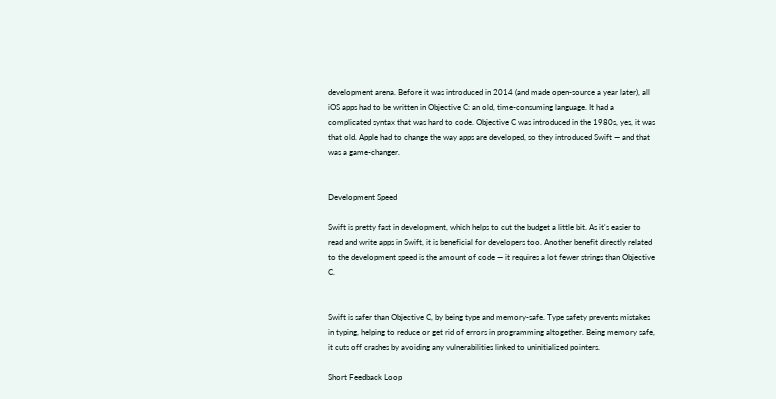development arena. Before it was introduced in 2014 (and made open-source a year later), all iOS apps had to be written in Objective C: an old, time-consuming language. It had a complicated syntax that was hard to code. Objective C was introduced in the 1980s, yes, it was that old. Apple had to change the way apps are developed, so they introduced Swift — and that was a game-changer.


Development Speed

Swift is pretty fast in development, which helps to cut the budget a little bit. As it's easier to read and write apps in Swift, it is beneficial for developers too. Another benefit directly related to the development speed is the amount of code — it requires a lot fewer strings than Objective C.


Swift is safer than Objective C, by being type and memory-safe. Type safety prevents mistakes in typing, helping to reduce or get rid of errors in programming altogether. Being memory safe, it cuts off crashes by avoiding any vulnerabilities linked to uninitialized pointers.

Short Feedback Loop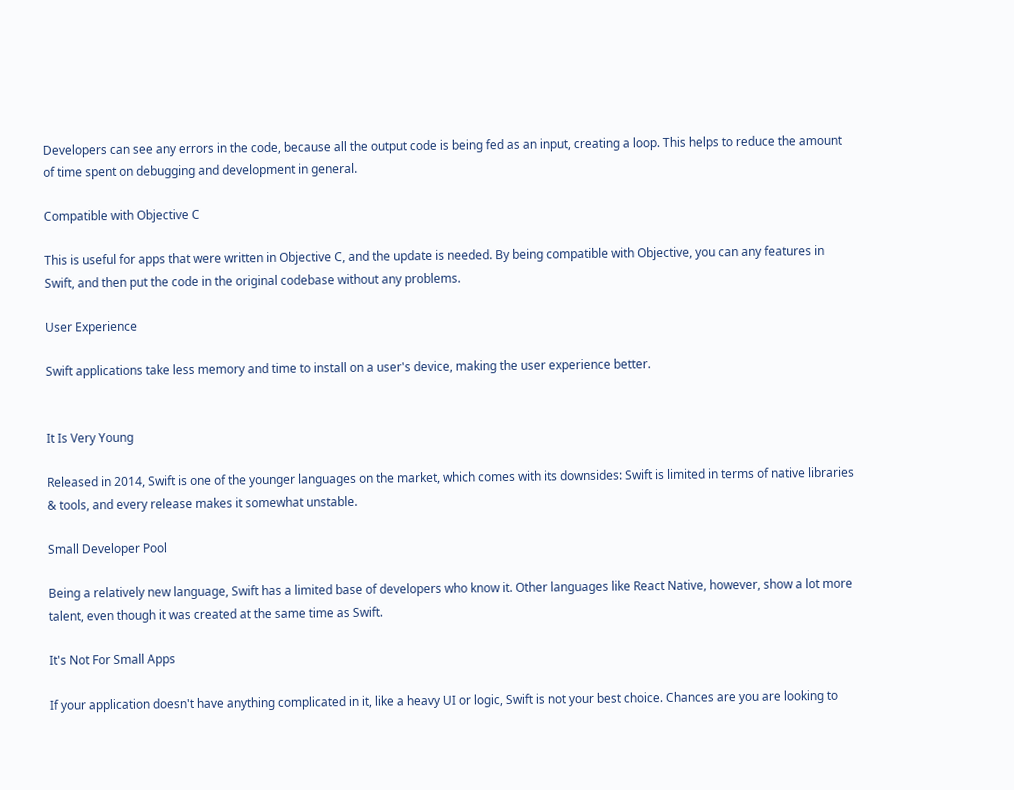Developers can see any errors in the code, because all the output code is being fed as an input, creating a loop. This helps to reduce the amount of time spent on debugging and development in general.

Compatible with Objective C

This is useful for apps that were written in Objective C, and the update is needed. By being compatible with Objective, you can any features in Swift, and then put the code in the original codebase without any problems.

User Experience

Swift applications take less memory and time to install on a user's device, making the user experience better.


It Is Very Young

Released in 2014, Swift is one of the younger languages on the market, which comes with its downsides: Swift is limited in terms of native libraries & tools, and every release makes it somewhat unstable.

Small Developer Pool

Being a relatively new language, Swift has a limited base of developers who know it. Other languages like React Native, however, show a lot more talent, even though it was created at the same time as Swift.

It's Not For Small Apps

If your application doesn't have anything complicated in it, like a heavy UI or logic, Swift is not your best choice. Chances are you are looking to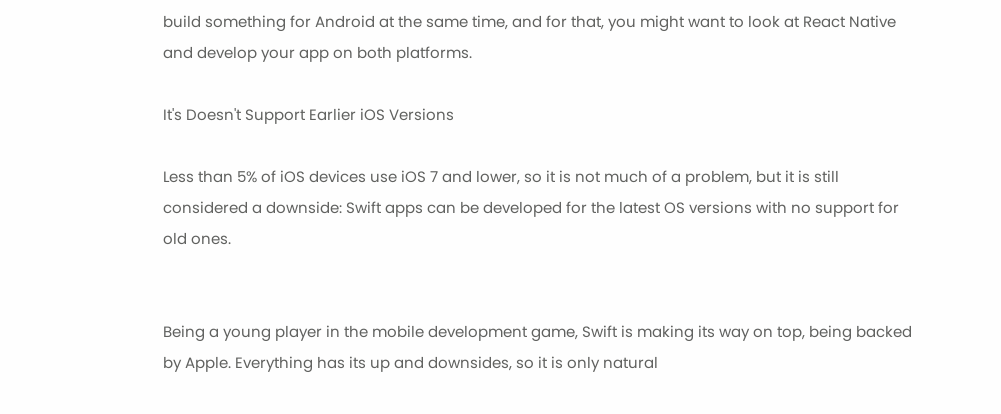build something for Android at the same time, and for that, you might want to look at React Native and develop your app on both platforms.

It's Doesn't Support Earlier iOS Versions

Less than 5% of iOS devices use iOS 7 and lower, so it is not much of a problem, but it is still considered a downside: Swift apps can be developed for the latest OS versions with no support for old ones.


Being a young player in the mobile development game, Swift is making its way on top, being backed by Apple. Everything has its up and downsides, so it is only natural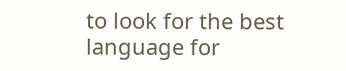to look for the best language for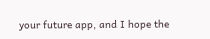your future app, and I hope the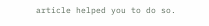article helped you to do so.